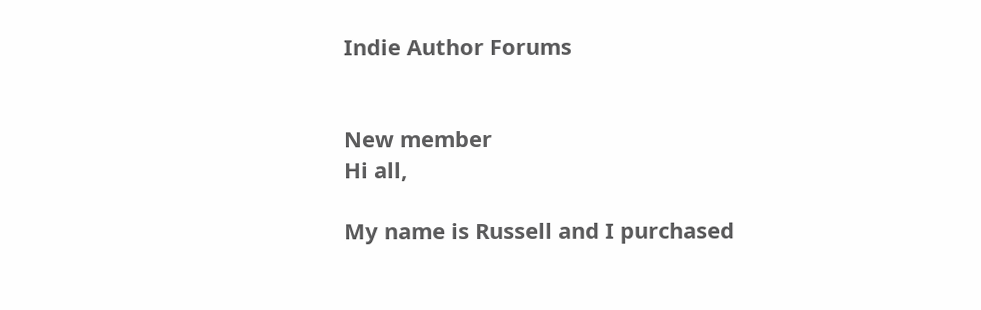Indie Author Forums


New member
Hi all,

My name is Russell and I purchased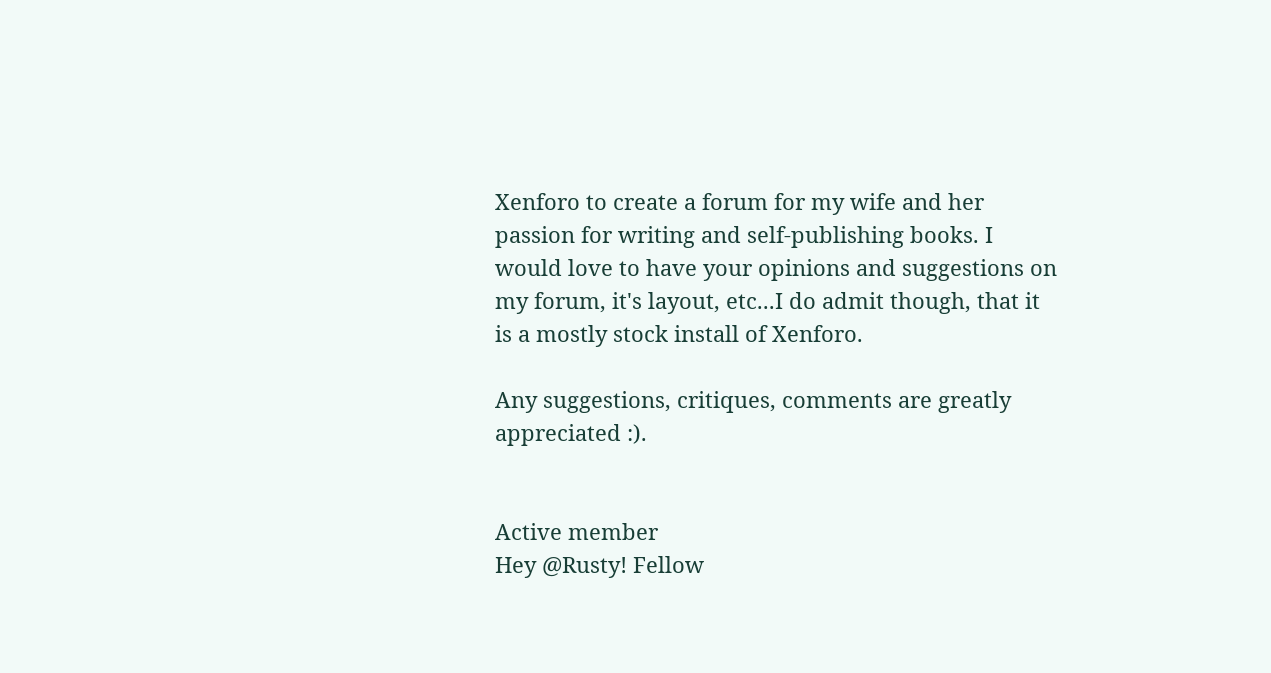Xenforo to create a forum for my wife and her passion for writing and self-publishing books. I would love to have your opinions and suggestions on my forum, it's layout, etc...I do admit though, that it is a mostly stock install of Xenforo.

Any suggestions, critiques, comments are greatly appreciated :).


Active member
Hey @Rusty! Fellow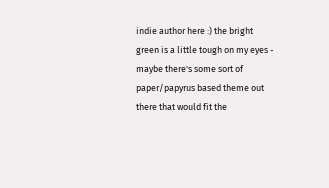indie author here :) the bright green is a little tough on my eyes - maybe there's some sort of paper/papyrus based theme out there that would fit the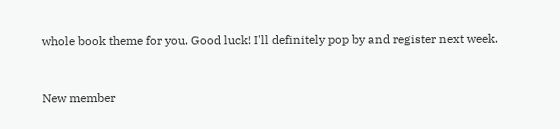whole book theme for you. Good luck! I'll definitely pop by and register next week.


New member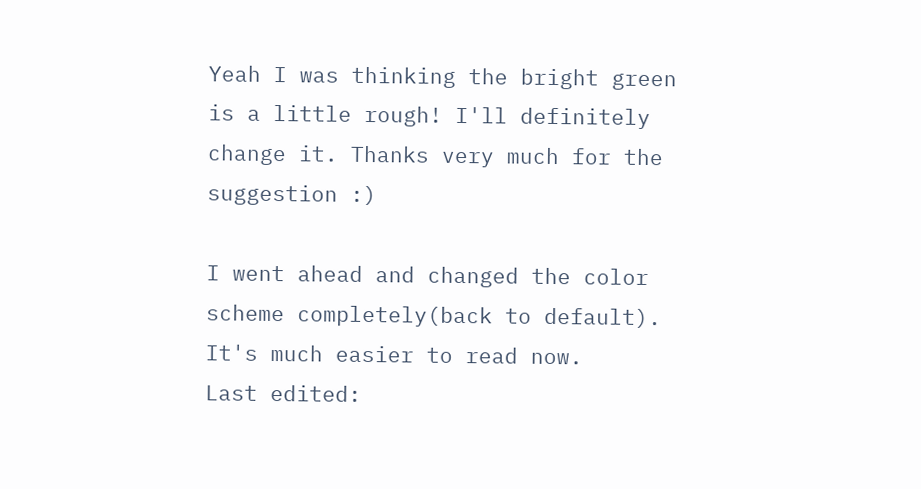Yeah I was thinking the bright green is a little rough! I'll definitely change it. Thanks very much for the suggestion :)

I went ahead and changed the color scheme completely(back to default). It's much easier to read now.
Last edited: